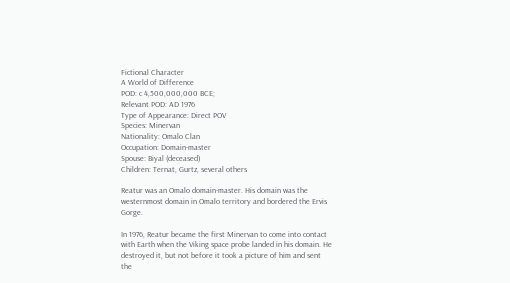Fictional Character
A World of Difference
POD: c 4,500,000,000 BCE;
Relevant POD: AD 1976
Type of Appearance: Direct POV
Species: Minervan
Nationality: Omalo Clan
Occupation: Domain-master
Spouse: Biyal (deceased)
Children: Ternat, Gurtz, several others

Reatur was an Omalo domain-master. His domain was the westernmost domain in Omalo territory and bordered the Ervis Gorge.

In 1976, Reatur became the first Minervan to come into contact with Earth when the Viking space probe landed in his domain. He destroyed it, but not before it took a picture of him and sent the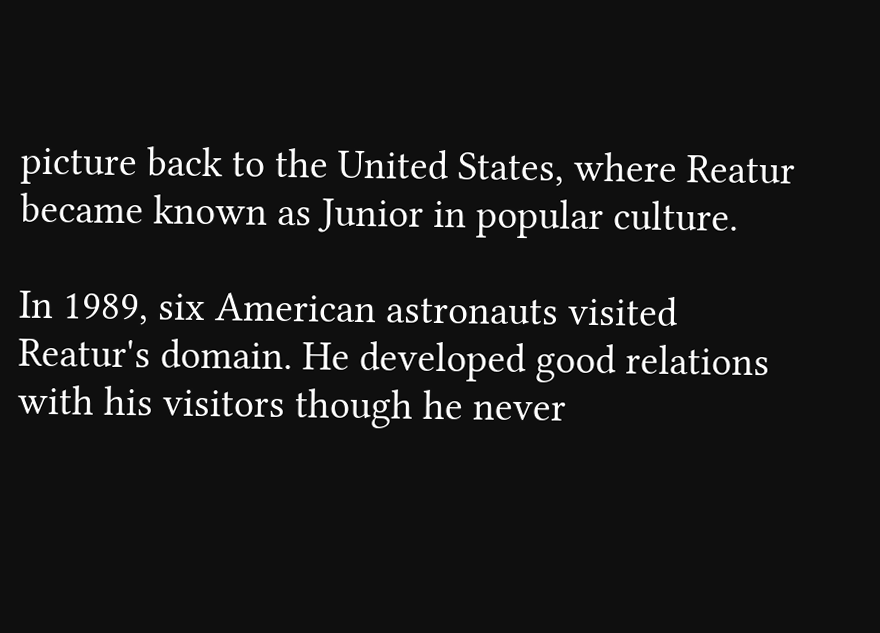picture back to the United States, where Reatur became known as Junior in popular culture.

In 1989, six American astronauts visited Reatur's domain. He developed good relations with his visitors though he never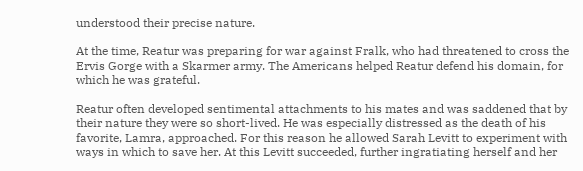understood their precise nature.

At the time, Reatur was preparing for war against Fralk, who had threatened to cross the Ervis Gorge with a Skarmer army. The Americans helped Reatur defend his domain, for which he was grateful.

Reatur often developed sentimental attachments to his mates and was saddened that by their nature they were so short-lived. He was especially distressed as the death of his favorite, Lamra, approached. For this reason he allowed Sarah Levitt to experiment with ways in which to save her. At this Levitt succeeded, further ingratiating herself and her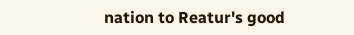nation to Reatur's good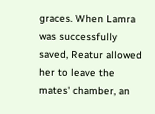graces. When Lamra was successfully saved, Reatur allowed her to leave the mates' chamber, an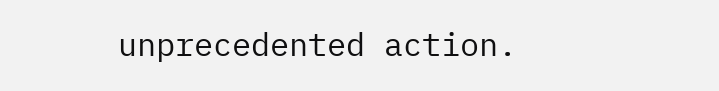unprecedented action.